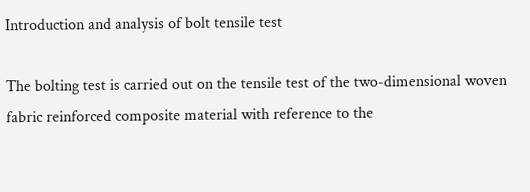Introduction and analysis of bolt tensile test

The bolting test is carried out on the tensile test of the two-dimensional woven fabric reinforced composite material with reference to the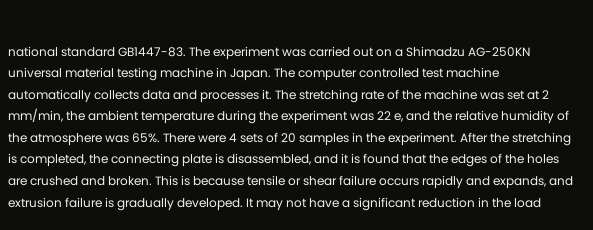national standard GB1447-83. The experiment was carried out on a Shimadzu AG-250KN universal material testing machine in Japan. The computer controlled test machine automatically collects data and processes it. The stretching rate of the machine was set at 2 mm/min, the ambient temperature during the experiment was 22 e, and the relative humidity of the atmosphere was 65%. There were 4 sets of 20 samples in the experiment. After the stretching is completed, the connecting plate is disassembled, and it is found that the edges of the holes are crushed and broken. This is because tensile or shear failure occurs rapidly and expands, and extrusion failure is gradually developed. It may not have a significant reduction in the load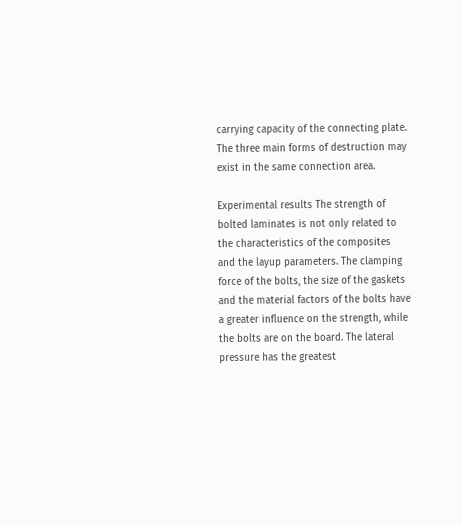carrying capacity of the connecting plate. The three main forms of destruction may exist in the same connection area.

Experimental results The strength of bolted laminates is not only related to the characteristics of the composites and the layup parameters. The clamping force of the bolts, the size of the gaskets and the material factors of the bolts have a greater influence on the strength, while the bolts are on the board. The lateral pressure has the greatest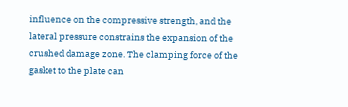influence on the compressive strength, and the lateral pressure constrains the expansion of the crushed damage zone. The clamping force of the gasket to the plate can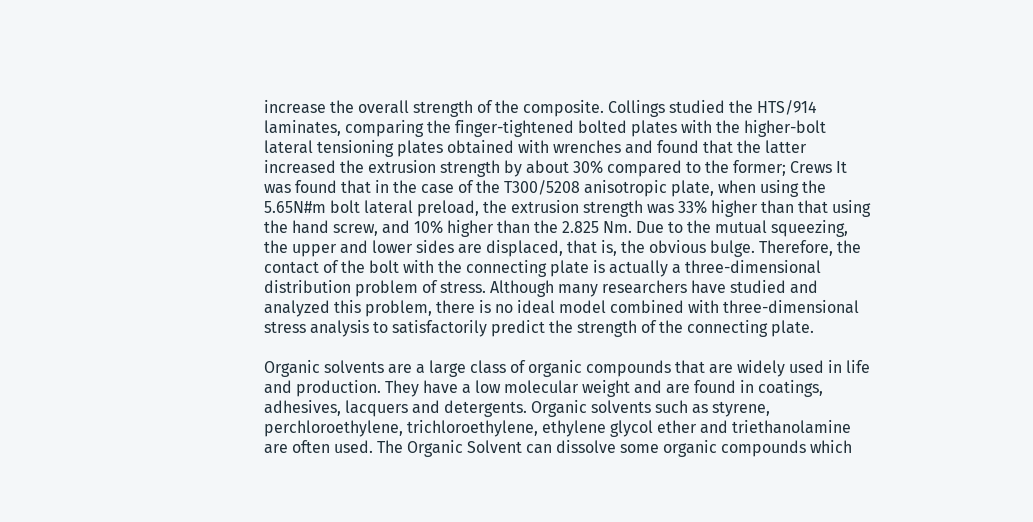increase the overall strength of the composite. Collings studied the HTS/914 laminates, comparing the finger-tightened bolted plates with the higher-bolt lateral tensioning plates obtained with wrenches and found that the latter increased the extrusion strength by about 30% compared to the former; Crews It was found that in the case of the T300/5208 anisotropic plate, when using the 5.65N#m bolt lateral preload, the extrusion strength was 33% higher than that using the hand screw, and 10% higher than the 2.825 Nm. Due to the mutual squeezing, the upper and lower sides are displaced, that is, the obvious bulge. Therefore, the contact of the bolt with the connecting plate is actually a three-dimensional distribution problem of stress. Although many researchers have studied and analyzed this problem, there is no ideal model combined with three-dimensional stress analysis to satisfactorily predict the strength of the connecting plate.

Organic solvents are a large class of organic compounds that are widely used in life and production. They have a low molecular weight and are found in coatings, adhesives, lacquers and detergents. Organic solvents such as styrene, perchloroethylene, trichloroethylene, ethylene glycol ether and triethanolamine are often used. The Organic Solvent can dissolve some organic compounds which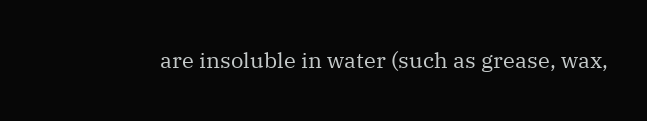are insoluble in water (such as grease, wax,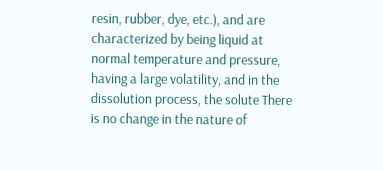resin, rubber, dye, etc.), and are characterized by being liquid at normal temperature and pressure, having a large volatility, and in the dissolution process, the solute There is no change in the nature of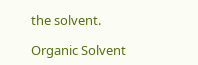the solvent.

Organic Solvent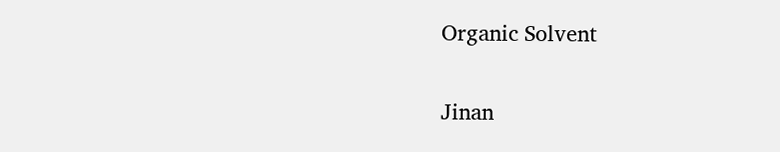Organic Solvent

Jinan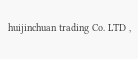huijinchuan trading Co. LTD ,